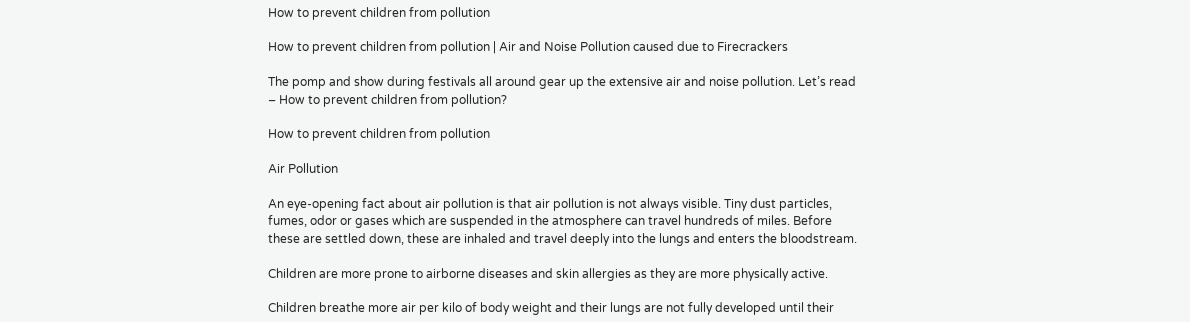How to prevent children from pollution

How to prevent children from pollution | Air and Noise Pollution caused due to Firecrackers

The pomp and show during festivals all around gear up the extensive air and noise pollution. Let’s read – How to prevent children from pollution?

How to prevent children from pollution

Air Pollution

An eye-opening fact about air pollution is that air pollution is not always visible. Tiny dust particles, fumes, odor or gases which are suspended in the atmosphere can travel hundreds of miles. Before these are settled down, these are inhaled and travel deeply into the lungs and enters the bloodstream.

Children are more prone to airborne diseases and skin allergies as they are more physically active.

Children breathe more air per kilo of body weight and their lungs are not fully developed until their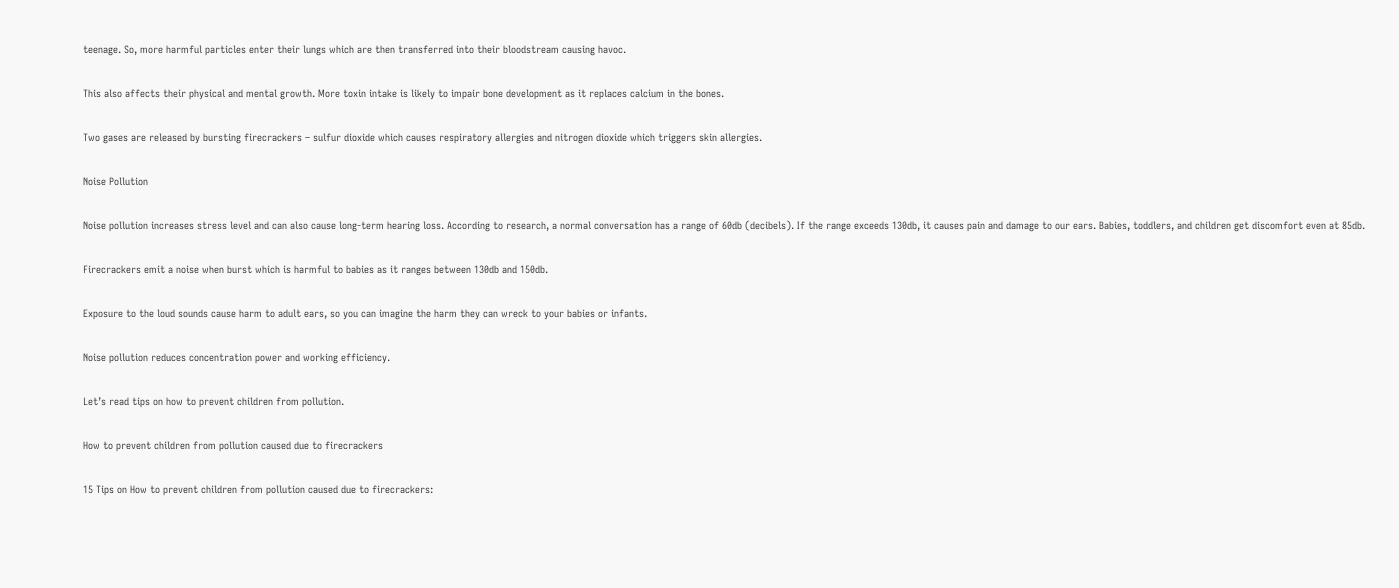teenage. So, more harmful particles enter their lungs which are then transferred into their bloodstream causing havoc.

This also affects their physical and mental growth. More toxin intake is likely to impair bone development as it replaces calcium in the bones.

Two gases are released by bursting firecrackers – sulfur dioxide which causes respiratory allergies and nitrogen dioxide which triggers skin allergies.

Noise Pollution

Noise pollution increases stress level and can also cause long-term hearing loss. According to research, a normal conversation has a range of 60db (decibels). If the range exceeds 130db, it causes pain and damage to our ears. Babies, toddlers, and children get discomfort even at 85db.

Firecrackers emit a noise when burst which is harmful to babies as it ranges between 130db and 150db.

Exposure to the loud sounds cause harm to adult ears, so you can imagine the harm they can wreck to your babies or infants.

Noise pollution reduces concentration power and working efficiency.

Let’s read tips on how to prevent children from pollution.

How to prevent children from pollution caused due to firecrackers

15 Tips on How to prevent children from pollution caused due to firecrackers: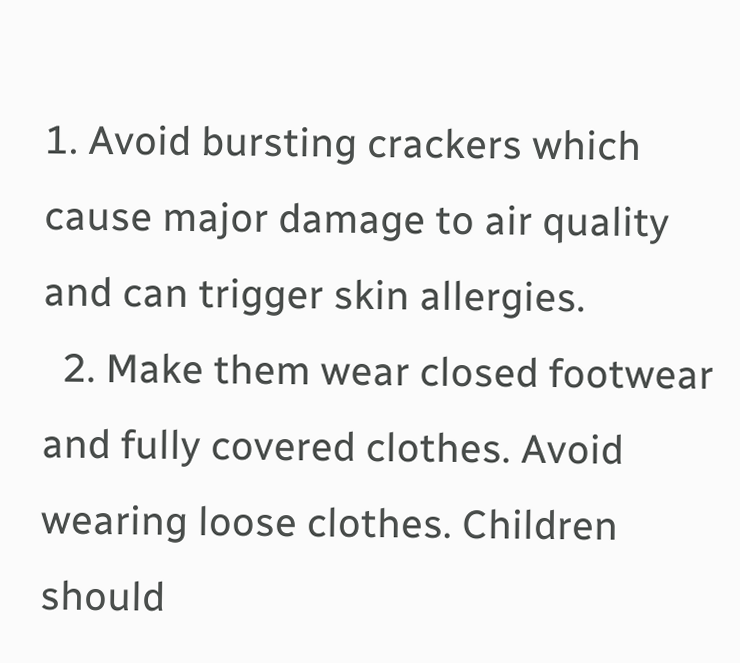1. Avoid bursting crackers which cause major damage to air quality and can trigger skin allergies.
  2. Make them wear closed footwear and fully covered clothes. Avoid wearing loose clothes. Children should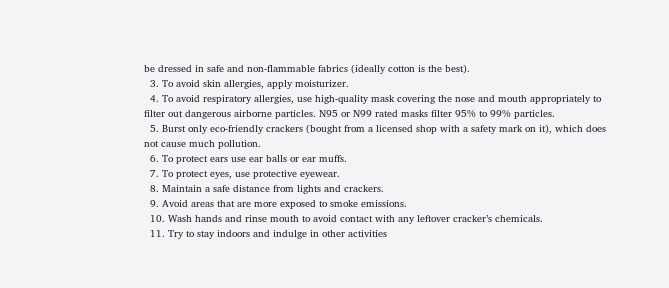be dressed in safe and non-flammable fabrics (ideally cotton is the best).
  3. To avoid skin allergies, apply moisturizer.
  4. To avoid respiratory allergies, use high-quality mask covering the nose and mouth appropriately to filter out dangerous airborne particles. N95 or N99 rated masks filter 95% to 99% particles.
  5. Burst only eco-friendly crackers (bought from a licensed shop with a safety mark on it), which does not cause much pollution.
  6. To protect ears use ear balls or ear muffs.
  7. To protect eyes, use protective eyewear.
  8. Maintain a safe distance from lights and crackers.
  9. Avoid areas that are more exposed to smoke emissions.
  10. Wash hands and rinse mouth to avoid contact with any leftover cracker’s chemicals.
  11. Try to stay indoors and indulge in other activities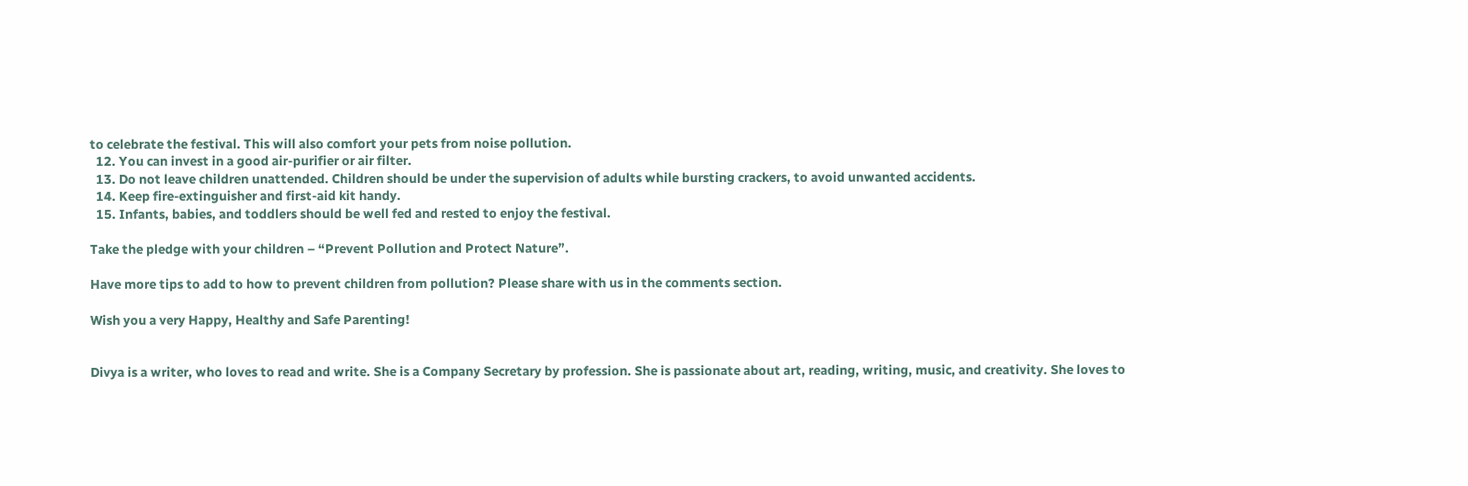to celebrate the festival. This will also comfort your pets from noise pollution.
  12. You can invest in a good air-purifier or air filter.
  13. Do not leave children unattended. Children should be under the supervision of adults while bursting crackers, to avoid unwanted accidents.
  14. Keep fire-extinguisher and first-aid kit handy.
  15. Infants, babies, and toddlers should be well fed and rested to enjoy the festival.

Take the pledge with your children – “Prevent Pollution and Protect Nature”.

Have more tips to add to how to prevent children from pollution? Please share with us in the comments section.

Wish you a very Happy, Healthy and Safe Parenting!


Divya is a writer, who loves to read and write. She is a Company Secretary by profession. She is passionate about art, reading, writing, music, and creativity. She loves to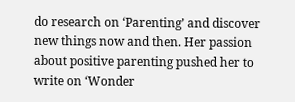do research on ‘Parenting’ and discover new things now and then. Her passion about positive parenting pushed her to write on ‘Wonder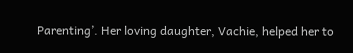Parenting’. Her loving daughter, Vachie, helped her to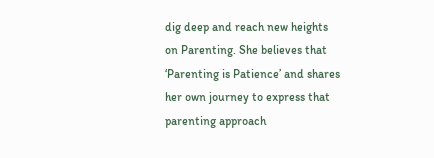dig deep and reach new heights on Parenting. She believes that ‘Parenting is Patience’ and shares her own journey to express that parenting approach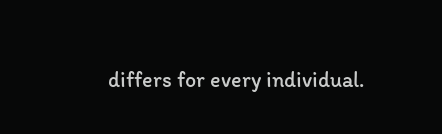differs for every individual.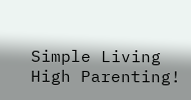Simple Living High Parenting!